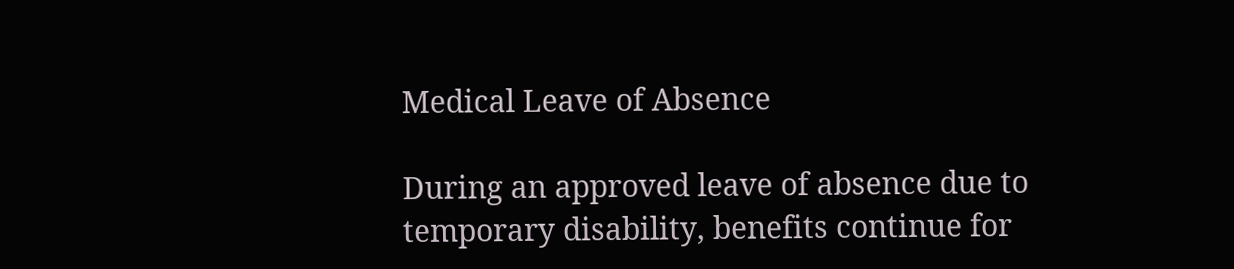Medical Leave of Absence

During an approved leave of absence due to temporary disability, benefits continue for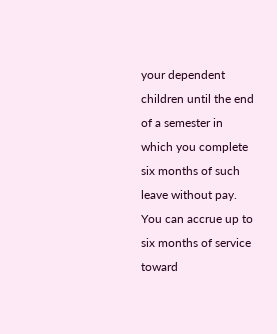your dependent children until the end of a semester in which you complete six months of such leave without pay. You can accrue up to six months of service toward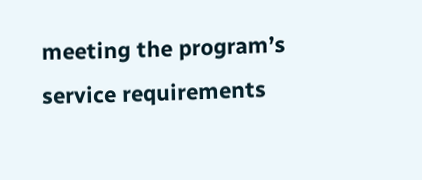meeting the program’s service requirements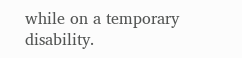while on a temporary disability.